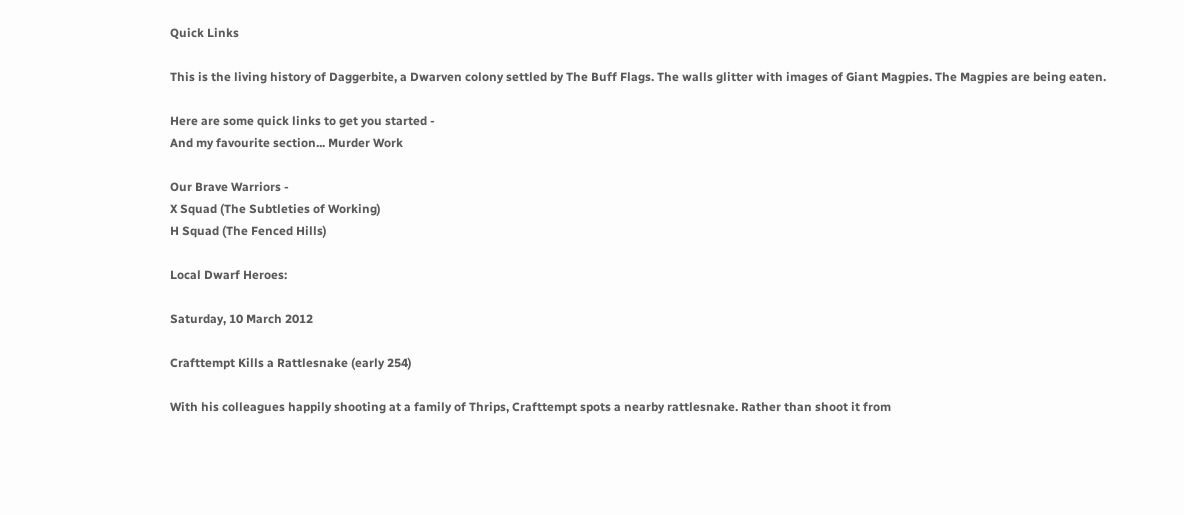Quick Links

This is the living history of Daggerbite, a Dwarven colony settled by The Buff Flags. The walls glitter with images of Giant Magpies. The Magpies are being eaten.

Here are some quick links to get you started -
And my favourite section... Murder Work

Our Brave Warriors -
X Squad (The Subtleties of Working)
H Squad (The Fenced Hills)

Local Dwarf Heroes:

Saturday, 10 March 2012

Crafttempt Kills a Rattlesnake (early 254)

With his colleagues happily shooting at a family of Thrips, Crafttempt spots a nearby rattlesnake. Rather than shoot it from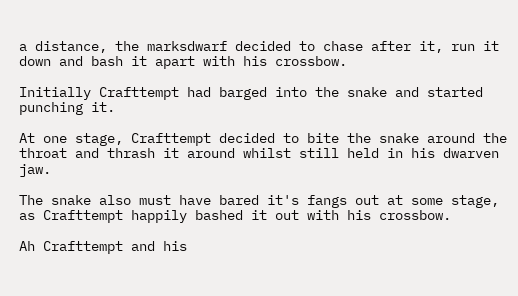a distance, the marksdwarf decided to chase after it, run it down and bash it apart with his crossbow.

Initially Crafttempt had barged into the snake and started punching it.

At one stage, Crafttempt decided to bite the snake around the throat and thrash it around whilst still held in his dwarven jaw.

The snake also must have bared it's fangs out at some stage, as Crafttempt happily bashed it out with his crossbow.

Ah Crafttempt and his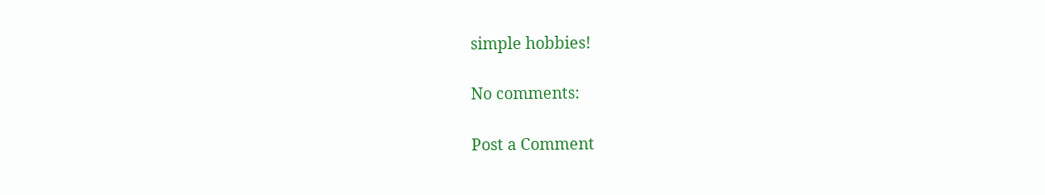simple hobbies!

No comments:

Post a Comment